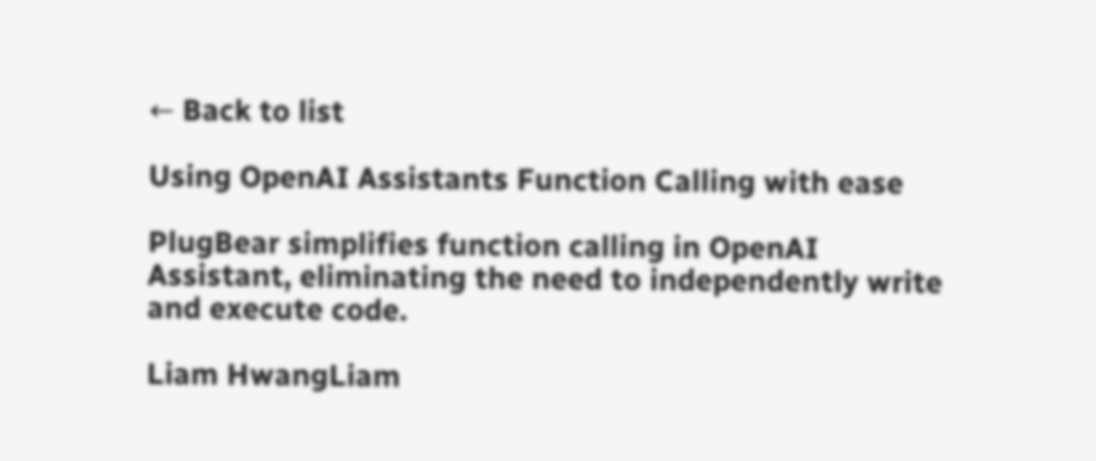← Back to list

Using OpenAI Assistants Function Calling with ease

PlugBear simplifies function calling in OpenAI Assistant, eliminating the need to independently write and execute code.

Liam HwangLiam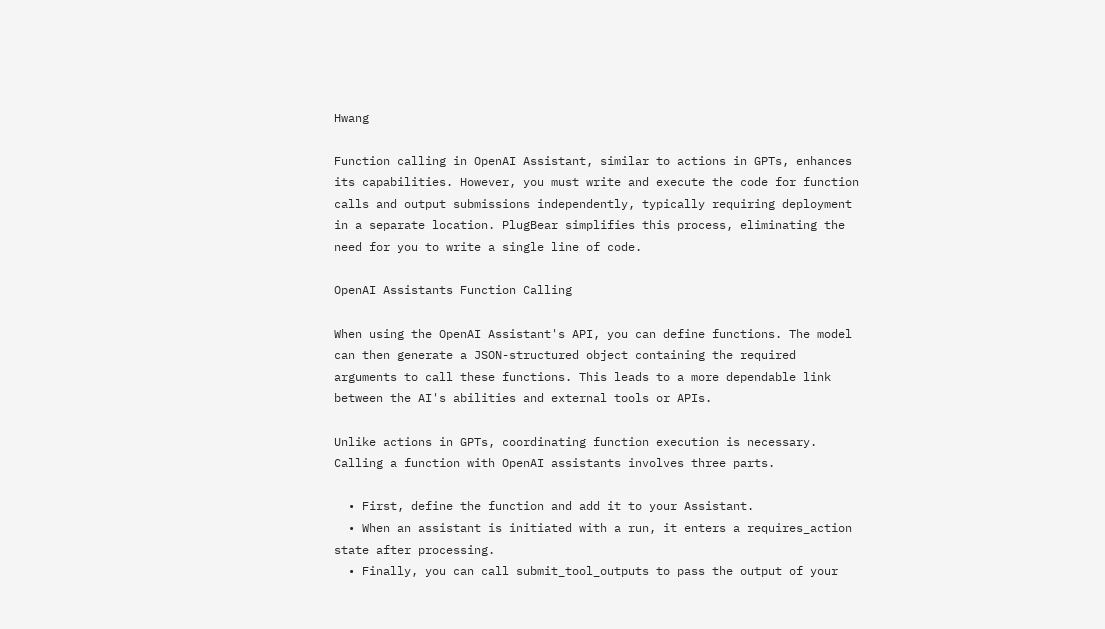Hwang

Function calling in OpenAI Assistant, similar to actions in GPTs, enhances its capabilities. However, you must write and execute the code for function calls and output submissions independently, typically requiring deployment in a separate location. PlugBear simplifies this process, eliminating the need for you to write a single line of code.

OpenAI Assistants Function Calling

When using the OpenAI Assistant's API, you can define functions. The model can then generate a JSON-structured object containing the required arguments to call these functions. This leads to a more dependable link between the AI's abilities and external tools or APIs.

Unlike actions in GPTs, coordinating function execution is necessary. Calling a function with OpenAI assistants involves three parts.

  • First, define the function and add it to your Assistant.
  • When an assistant is initiated with a run, it enters a requires_action state after processing.
  • Finally, you can call submit_tool_outputs to pass the output of your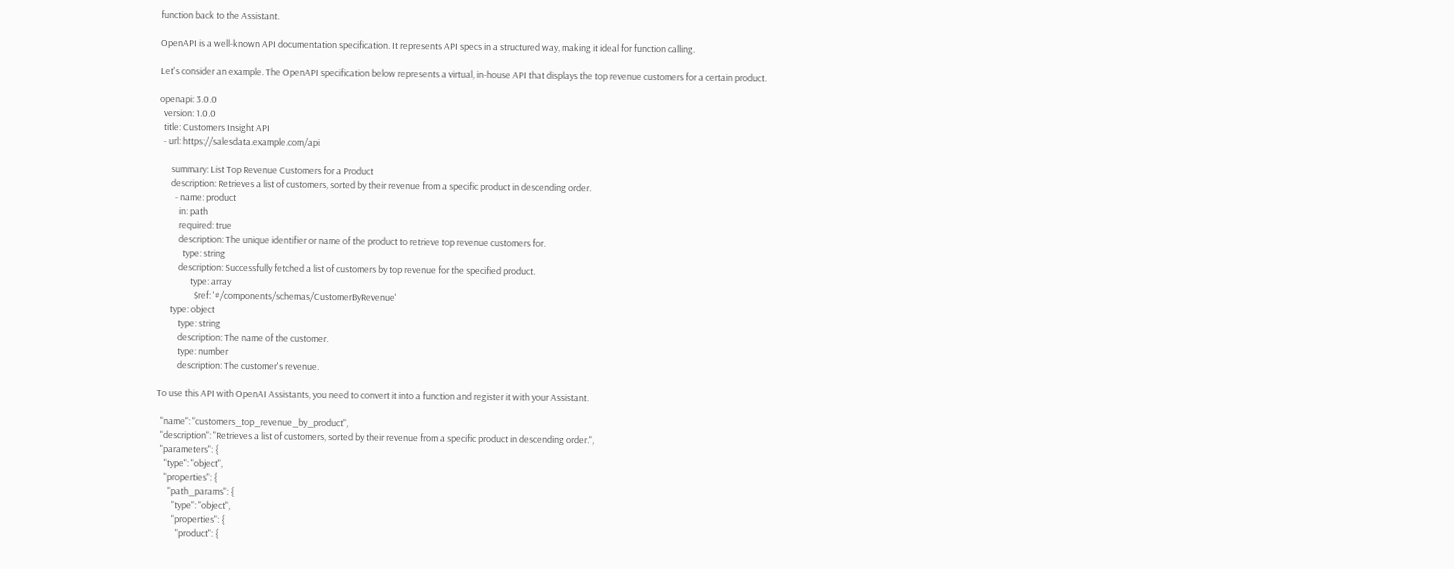function back to the Assistant.

OpenAPI is a well-known API documentation specification. It represents API specs in a structured way, making it ideal for function calling.

Let's consider an example. The OpenAPI specification below represents a virtual, in-house API that displays the top revenue customers for a certain product.

openapi: 3.0.0
  version: 1.0.0
  title: Customers Insight API
  - url: https://salesdata.example.com/api

      summary: List Top Revenue Customers for a Product
      description: Retrieves a list of customers, sorted by their revenue from a specific product in descending order.
        - name: product
          in: path
          required: true
          description: The unique identifier or name of the product to retrieve top revenue customers for.
            type: string
          description: Successfully fetched a list of customers by top revenue for the specified product.
                type: array
                  $ref: '#/components/schemas/CustomerByRevenue'
      type: object
          type: string
          description: The name of the customer.
          type: number
          description: The customer's revenue.

To use this API with OpenAI Assistants, you need to convert it into a function and register it with your Assistant.

  "name": "customers_top_revenue_by_product",
  "description": "Retrieves a list of customers, sorted by their revenue from a specific product in descending order.",
  "parameters": {
    "type": "object",
    "properties": {
      "path_params": {
        "type": "object",
        "properties": {
          "product": {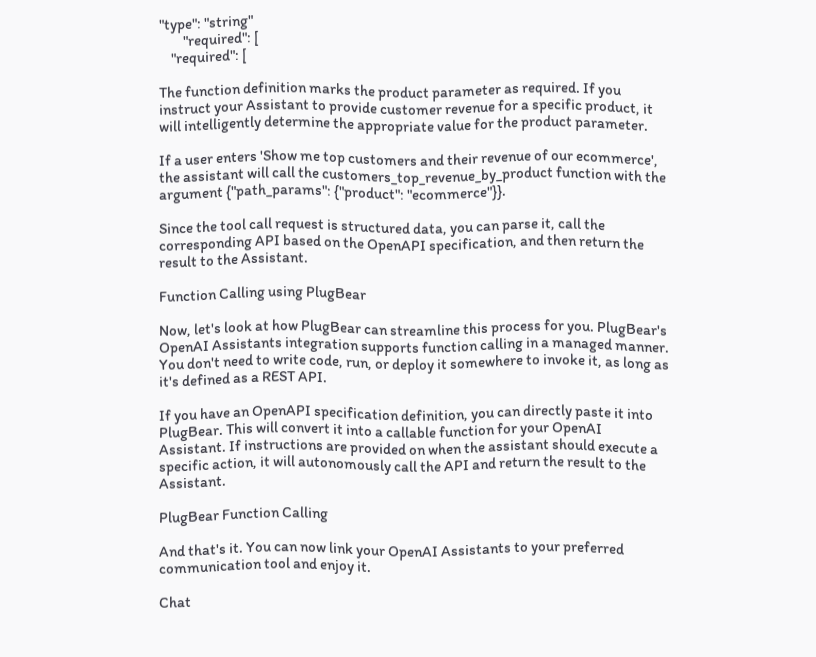"type": "string"
        "required": [
    "required": [

The function definition marks the product parameter as required. If you instruct your Assistant to provide customer revenue for a specific product, it will intelligently determine the appropriate value for the product parameter.

If a user enters 'Show me top customers and their revenue of our ecommerce', the assistant will call the customers_top_revenue_by_product function with the argument {"path_params": {"product": "ecommerce"}}.

Since the tool call request is structured data, you can parse it, call the corresponding API based on the OpenAPI specification, and then return the result to the Assistant.

Function Calling using PlugBear

Now, let's look at how PlugBear can streamline this process for you. PlugBear's OpenAI Assistants integration supports function calling in a managed manner. You don't need to write code, run, or deploy it somewhere to invoke it, as long as it's defined as a REST API.

If you have an OpenAPI specification definition, you can directly paste it into PlugBear. This will convert it into a callable function for your OpenAI Assistant. If instructions are provided on when the assistant should execute a specific action, it will autonomously call the API and return the result to the Assistant.

PlugBear Function Calling

And that's it. You can now link your OpenAI Assistants to your preferred communication tool and enjoy it.

Chat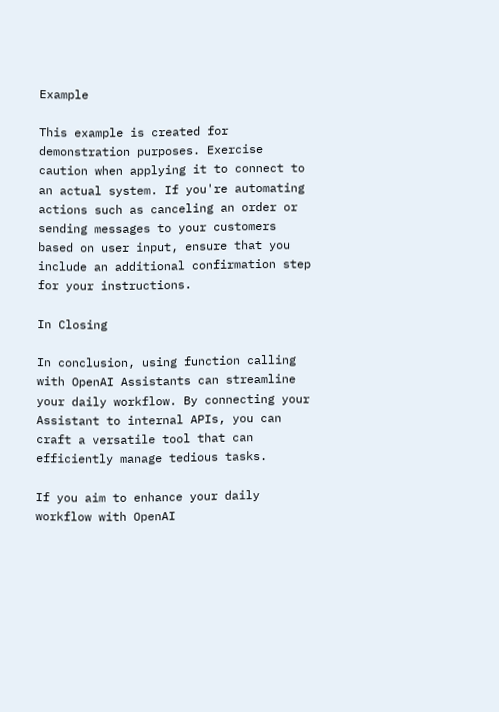Example

This example is created for demonstration purposes. Exercise caution when applying it to connect to an actual system. If you're automating actions such as canceling an order or sending messages to your customers based on user input, ensure that you include an additional confirmation step for your instructions.

In Closing

In conclusion, using function calling with OpenAI Assistants can streamline your daily workflow. By connecting your Assistant to internal APIs, you can craft a versatile tool that can efficiently manage tedious tasks.

If you aim to enhance your daily workflow with OpenAI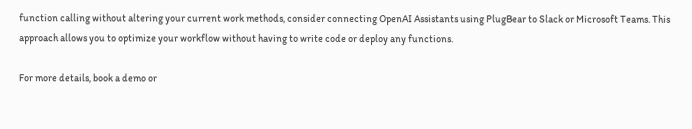function calling without altering your current work methods, consider connecting OpenAI Assistants using PlugBear to Slack or Microsoft Teams. This approach allows you to optimize your workflow without having to write code or deploy any functions.

For more details, book a demo or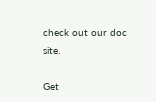check out our doc site.

Get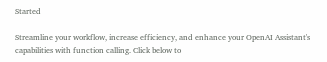Started

Streamline your workflow, increase efficiency, and enhance your OpenAI Assistant's capabilities with function calling. Click below to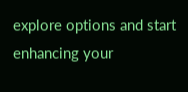explore options and start enhancing your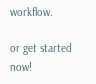workflow.

or get started now!